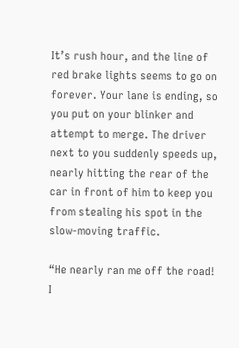It’s rush hour, and the line of red brake lights seems to go on forever. Your lane is ending, so you put on your blinker and attempt to merge. The driver next to you suddenly speeds up, nearly hitting the rear of the car in front of him to keep you from stealing his spot in the slow-moving traffic.

“He nearly ran me off the road! I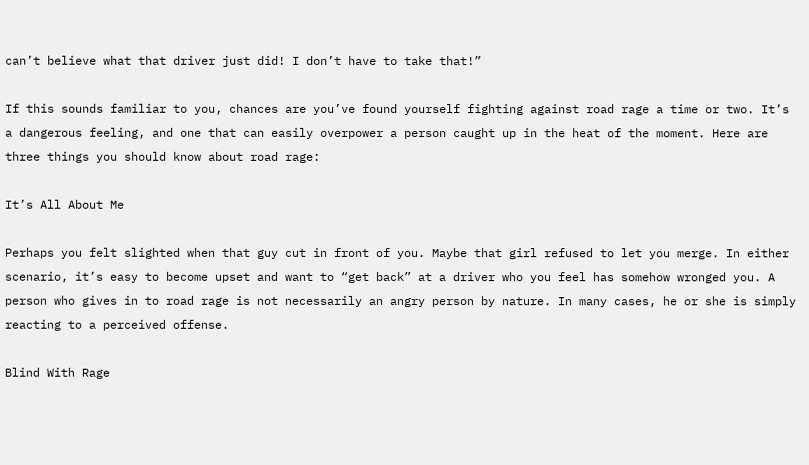can’t believe what that driver just did! I don’t have to take that!”

If this sounds familiar to you, chances are you’ve found yourself fighting against road rage a time or two. It’s a dangerous feeling, and one that can easily overpower a person caught up in the heat of the moment. Here are three things you should know about road rage:

It’s All About Me

Perhaps you felt slighted when that guy cut in front of you. Maybe that girl refused to let you merge. In either scenario, it’s easy to become upset and want to “get back” at a driver who you feel has somehow wronged you. A person who gives in to road rage is not necessarily an angry person by nature. In many cases, he or she is simply reacting to a perceived offense.

Blind With Rage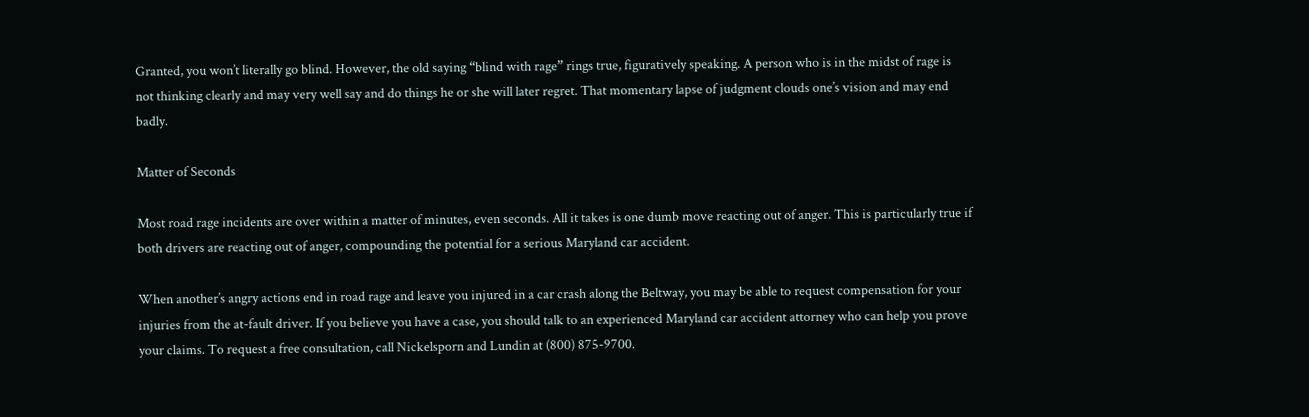Granted, you won’t literally go blind. However, the old saying “blind with rage” rings true, figuratively speaking. A person who is in the midst of rage is not thinking clearly and may very well say and do things he or she will later regret. That momentary lapse of judgment clouds one’s vision and may end badly.

Matter of Seconds

Most road rage incidents are over within a matter of minutes, even seconds. All it takes is one dumb move reacting out of anger. This is particularly true if both drivers are reacting out of anger, compounding the potential for a serious Maryland car accident.

When another’s angry actions end in road rage and leave you injured in a car crash along the Beltway, you may be able to request compensation for your injuries from the at-fault driver. If you believe you have a case, you should talk to an experienced Maryland car accident attorney who can help you prove your claims. To request a free consultation, call Nickelsporn and Lundin at (800) 875-9700.